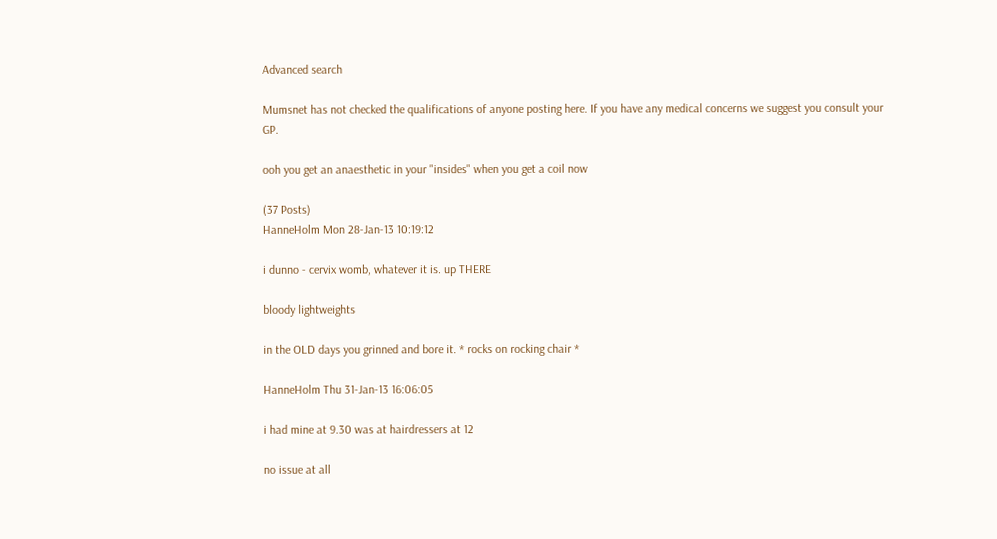Advanced search

Mumsnet has not checked the qualifications of anyone posting here. If you have any medical concerns we suggest you consult your GP.

ooh you get an anaesthetic in your "insides" when you get a coil now

(37 Posts)
HanneHolm Mon 28-Jan-13 10:19:12

i dunno - cervix womb, whatever it is. up THERE

bloody lightweights

in the OLD days you grinned and bore it. * rocks on rocking chair *

HanneHolm Thu 31-Jan-13 16:06:05

i had mine at 9.30 was at hairdressers at 12

no issue at all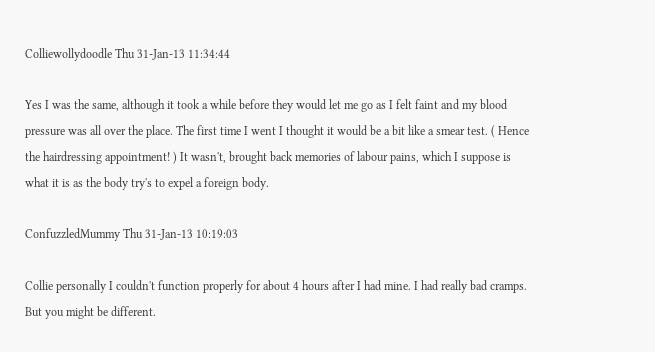Colliewollydoodle Thu 31-Jan-13 11:34:44

Yes I was the same, although it took a while before they would let me go as I felt faint and my blood pressure was all over the place. The first time I went I thought it would be a bit like a smear test. ( Hence the hairdressing appointment! ) It wasn't, brought back memories of labour pains, which I suppose is what it is as the body try's to expel a foreign body.

ConfuzzledMummy Thu 31-Jan-13 10:19:03

Collie personally I couldn't function properly for about 4 hours after I had mine. I had really bad cramps. But you might be different.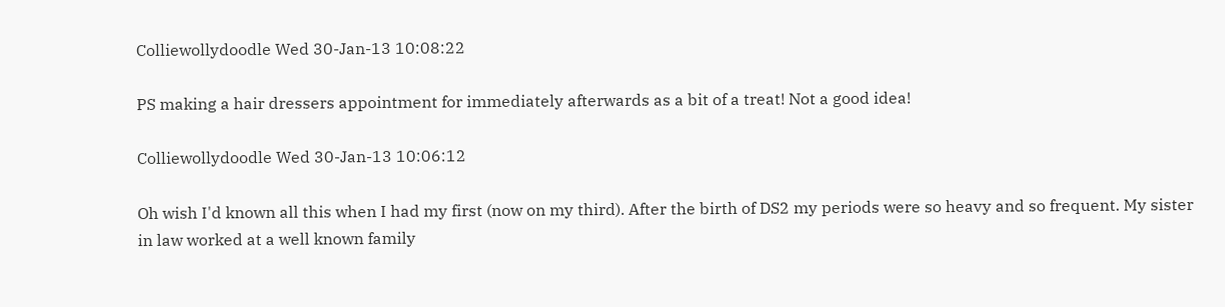Colliewollydoodle Wed 30-Jan-13 10:08:22

PS making a hair dressers appointment for immediately afterwards as a bit of a treat! Not a good idea!

Colliewollydoodle Wed 30-Jan-13 10:06:12

Oh wish I'd known all this when I had my first (now on my third). After the birth of DS2 my periods were so heavy and so frequent. My sister in law worked at a well known family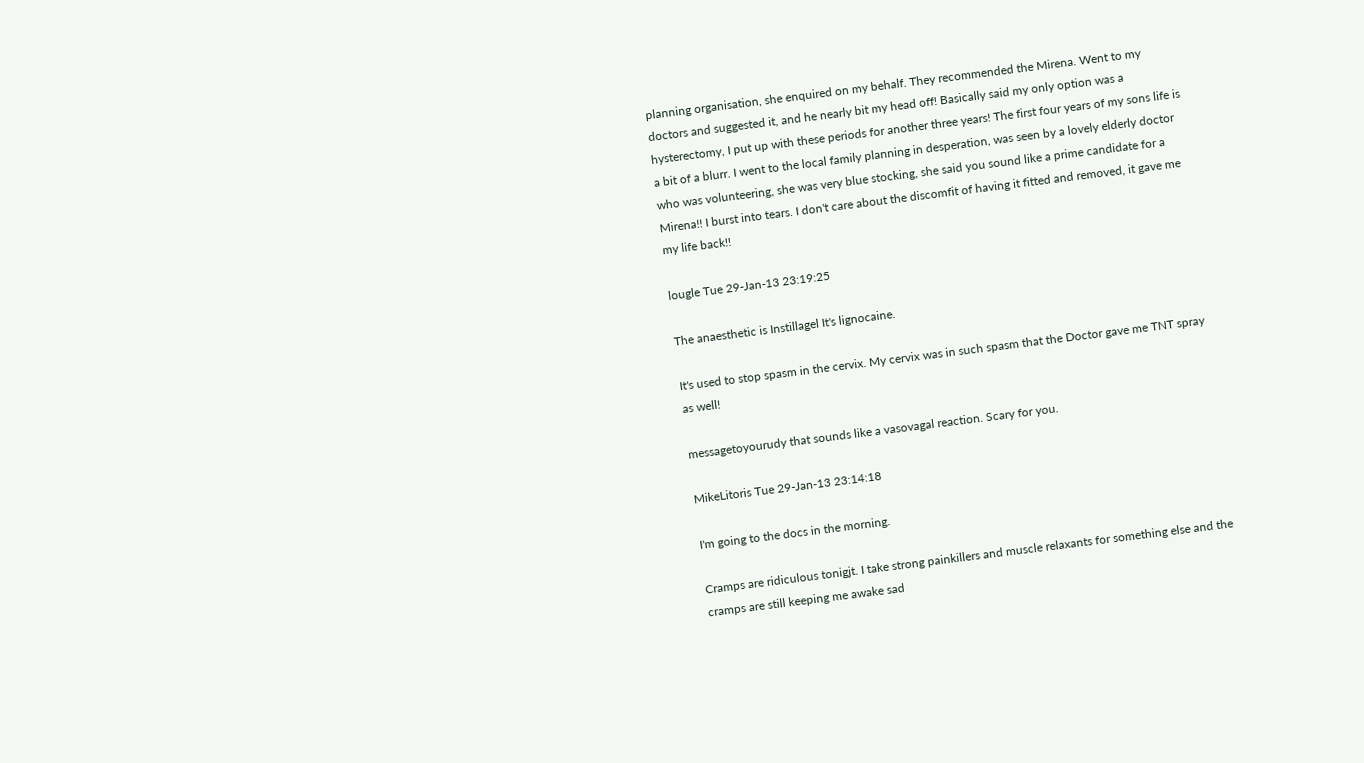planning organisation, she enquired on my behalf. They recommended the Mirena. Went to my doctors and suggested it, and he nearly bit my head off! Basically said my only option was a hysterectomy, I put up with these periods for another three years! The first four years of my sons life is a bit of a blurr. I went to the local family planning in desperation, was seen by a lovely elderly doctor who was volunteering, she was very blue stocking, she said you sound like a prime candidate for a Mirena!! I burst into tears. I don't care about the discomfit of having it fitted and removed, it gave me my life back!!

lougle Tue 29-Jan-13 23:19:25

The anaesthetic is Instillagel It's lignocaine.

It's used to stop spasm in the cervix. My cervix was in such spasm that the Doctor gave me TNT spray as well!

messagetoyourudy that sounds like a vasovagal reaction. Scary for you.

MikeLitoris Tue 29-Jan-13 23:14:18

I'm going to the docs in the morning.

Cramps are ridiculous tonigjt. I take strong painkillers and muscle relaxants for something else and the cramps are still keeping me awake sad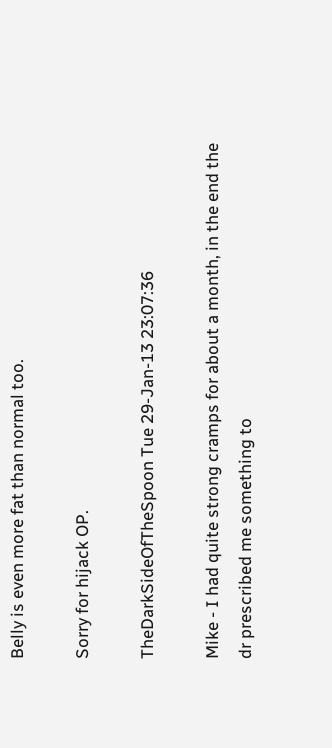Belly is even more fat than normal too.

Sorry for hijack OP.

TheDarkSideOfTheSpoon Tue 29-Jan-13 23:07:36

Mike - I had quite strong cramps for about a month, in the end the dr prescribed me something to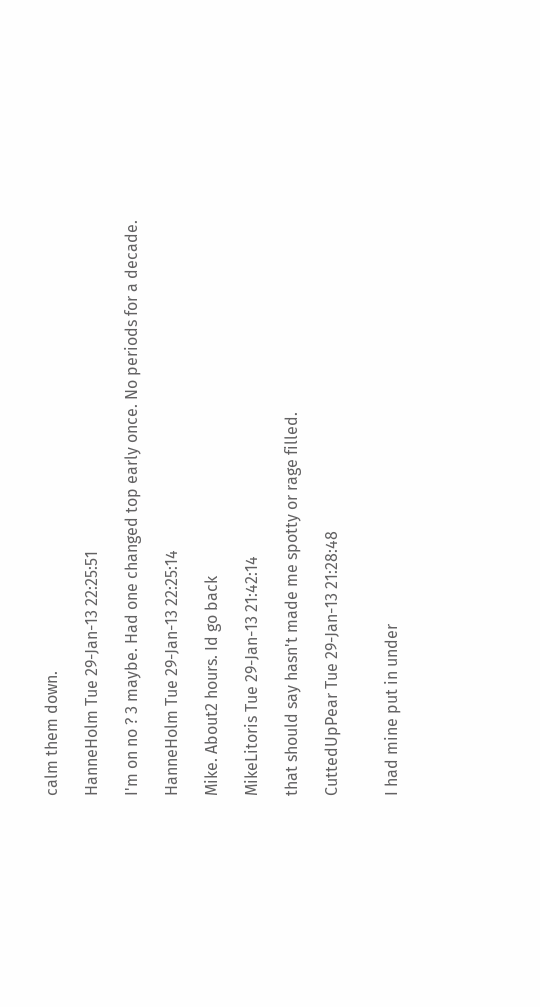calm them down.

HanneHolm Tue 29-Jan-13 22:25:51

I'm on no ? 3 maybe. Had one changed top early once. No periods for a decade.

HanneHolm Tue 29-Jan-13 22:25:14

Mike. About2 hours. Id go back

MikeLitoris Tue 29-Jan-13 21:42:14

that should say hasn't made me spotty or rage filled.

CuttedUpPear Tue 29-Jan-13 21:28:48


I had mine put in under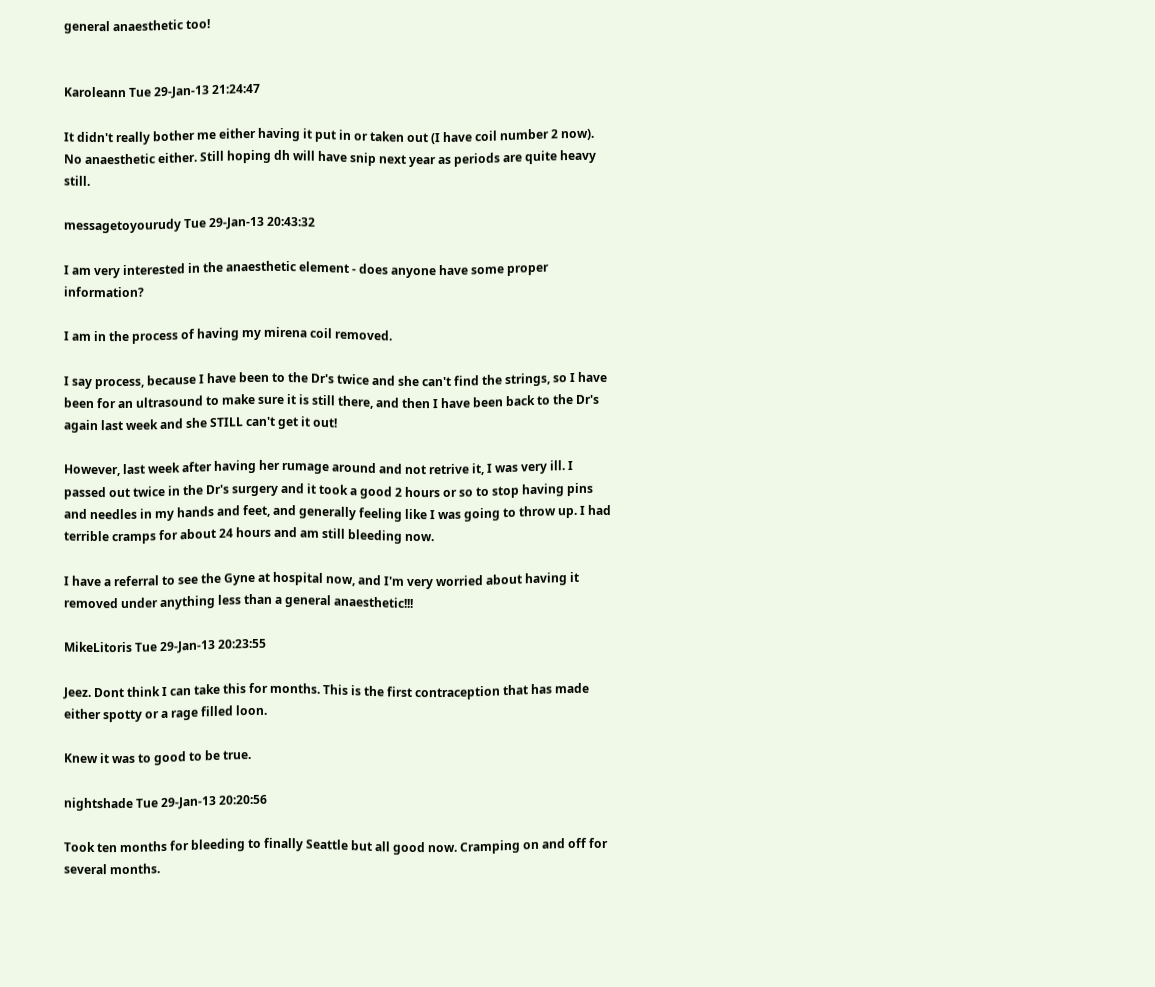general anaesthetic too!


Karoleann Tue 29-Jan-13 21:24:47

It didn't really bother me either having it put in or taken out (I have coil number 2 now). No anaesthetic either. Still hoping dh will have snip next year as periods are quite heavy still.

messagetoyourudy Tue 29-Jan-13 20:43:32

I am very interested in the anaesthetic element - does anyone have some proper information?

I am in the process of having my mirena coil removed.

I say process, because I have been to the Dr's twice and she can't find the strings, so I have been for an ultrasound to make sure it is still there, and then I have been back to the Dr's again last week and she STILL can't get it out!

However, last week after having her rumage around and not retrive it, I was very ill. I passed out twice in the Dr's surgery and it took a good 2 hours or so to stop having pins and needles in my hands and feet, and generally feeling like I was going to throw up. I had terrible cramps for about 24 hours and am still bleeding now.

I have a referral to see the Gyne at hospital now, and I'm very worried about having it removed under anything less than a general anaesthetic!!!

MikeLitoris Tue 29-Jan-13 20:23:55

Jeez. Dont think I can take this for months. This is the first contraception that has made either spotty or a rage filled loon.

Knew it was to good to be true.

nightshade Tue 29-Jan-13 20:20:56

Took ten months for bleeding to finally Seattle but all good now. Cramping on and off for several months.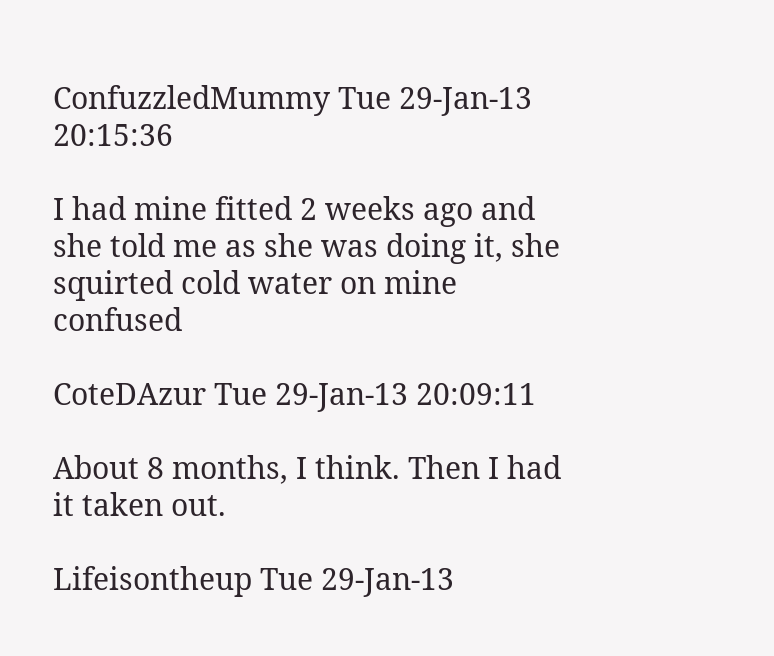ConfuzzledMummy Tue 29-Jan-13 20:15:36

I had mine fitted 2 weeks ago and she told me as she was doing it, she squirted cold water on mine confused

CoteDAzur Tue 29-Jan-13 20:09:11

About 8 months, I think. Then I had it taken out.

Lifeisontheup Tue 29-Jan-13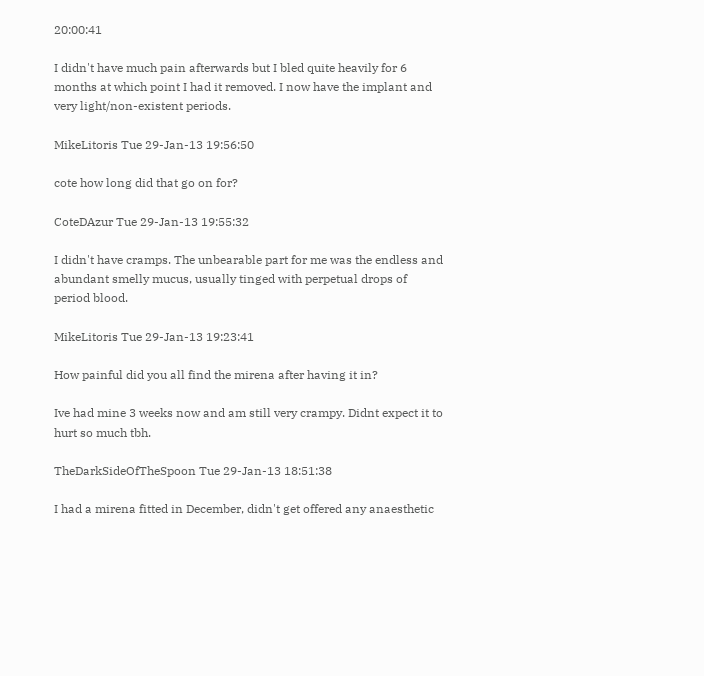20:00:41

I didn't have much pain afterwards but I bled quite heavily for 6 months at which point I had it removed. I now have the implant and very light/non-existent periods.

MikeLitoris Tue 29-Jan-13 19:56:50

cote how long did that go on for?

CoteDAzur Tue 29-Jan-13 19:55:32

I didn't have cramps. The unbearable part for me was the endless and abundant smelly mucus, usually tinged with perpetual drops of period blood.

MikeLitoris Tue 29-Jan-13 19:23:41

How painful did you all find the mirena after having it in?

Ive had mine 3 weeks now and am still very crampy. Didnt expect it to hurt so much tbh.

TheDarkSideOfTheSpoon Tue 29-Jan-13 18:51:38

I had a mirena fitted in December, didn't get offered any anaesthetic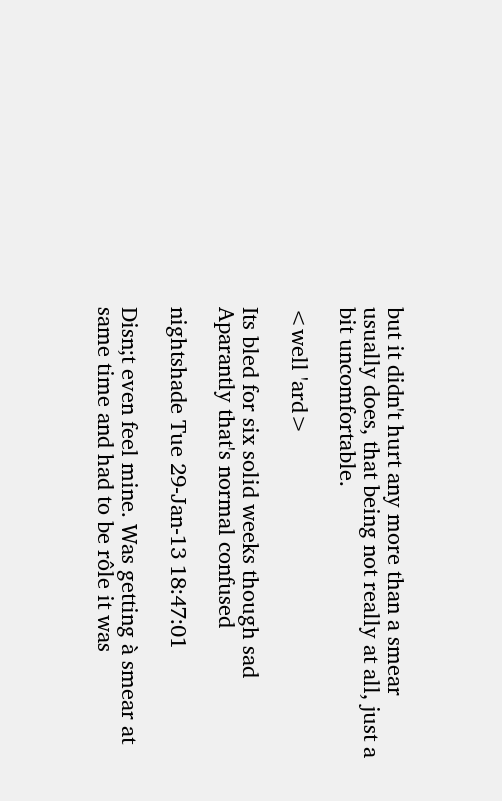but it didn't hurt any more than a smear usually does, that being not really at all, just a bit uncomfortable.

<well 'ard>

Its bled for six solid weeks though sad Aparantly that's normal confused

nightshade Tue 29-Jan-13 18:47:01

Disn;t even feel mine. Was getting à smear at same time and had to be rôle it was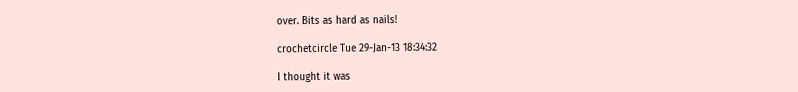over. Bits as hard as nails!

crochetcircle Tue 29-Jan-13 18:34:32

I thought it was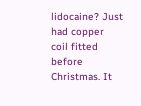lidocaine? Just had copper coil fitted before Christmas. It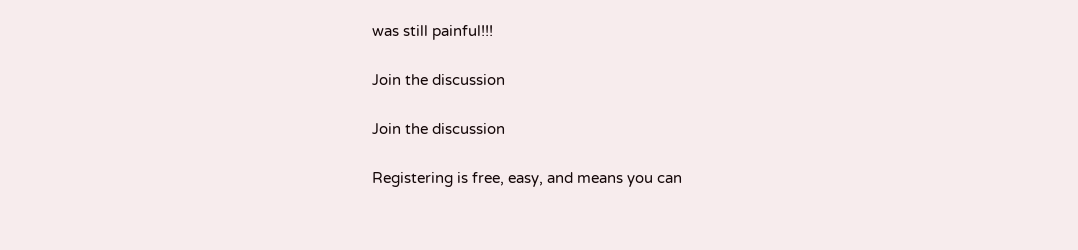was still painful!!!

Join the discussion

Join the discussion

Registering is free, easy, and means you can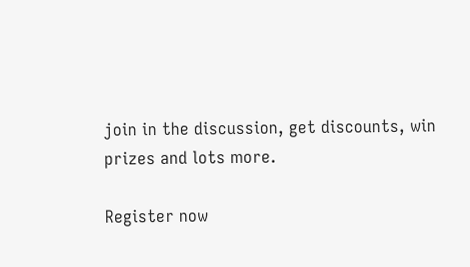join in the discussion, get discounts, win prizes and lots more.

Register now